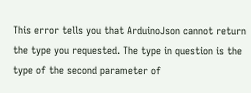This error tells you that ArduinoJson cannot return the type you requested. The type in question is the type of the second parameter of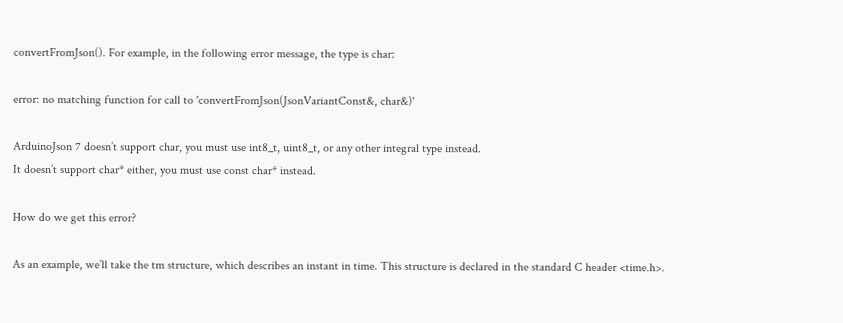convertFromJson(). For example, in the following error message, the type is char:

error: no matching function for call to 'convertFromJson(JsonVariantConst&, char&)'

ArduinoJson 7 doesn’t support char, you must use int8_t, uint8_t, or any other integral type instead.
It doesn’t support char* either, you must use const char* instead.

How do we get this error?

As an example, we’ll take the tm structure, which describes an instant in time. This structure is declared in the standard C header <time.h>.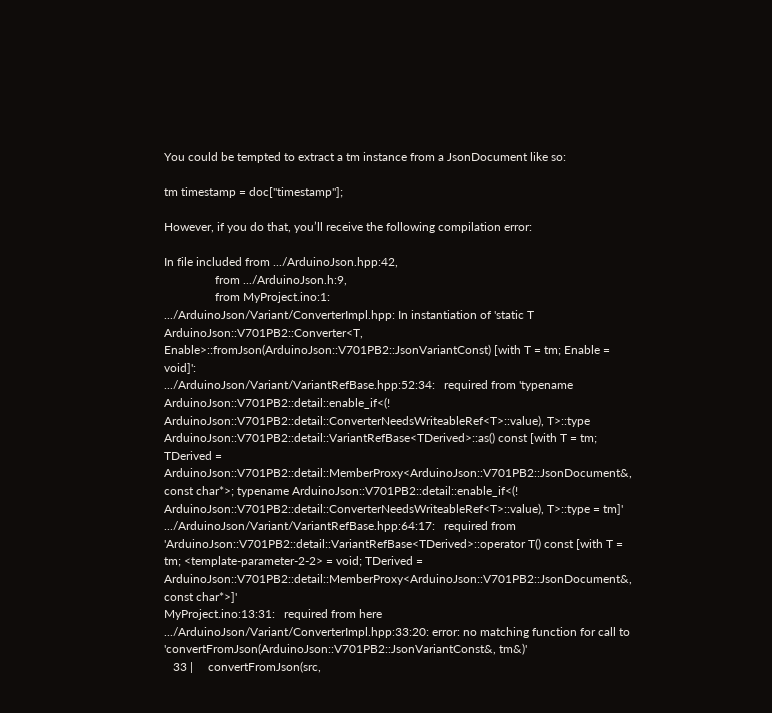You could be tempted to extract a tm instance from a JsonDocument like so:

tm timestamp = doc["timestamp"];

However, if you do that, you’ll receive the following compilation error:

In file included from .../ArduinoJson.hpp:42,
                 from .../ArduinoJson.h:9,
                 from MyProject.ino:1:
.../ArduinoJson/Variant/ConverterImpl.hpp: In instantiation of 'static T ArduinoJson::V701PB2::Converter<T, Enable>::fromJson(ArduinoJson::V701PB2::JsonVariantConst) [with T = tm; Enable = void]':
.../ArduinoJson/Variant/VariantRefBase.hpp:52:34:   required from 'typename ArduinoJson::V701PB2::detail::enable_if<(! ArduinoJson::V701PB2::detail::ConverterNeedsWriteableRef<T>::value), T>::type ArduinoJson::V701PB2::detail::VariantRefBase<TDerived>::as() const [with T = tm; TDerived = ArduinoJson::V701PB2::detail::MemberProxy<ArduinoJson::V701PB2::JsonDocument&, const char*>; typename ArduinoJson::V701PB2::detail::enable_if<(! ArduinoJson::V701PB2::detail::ConverterNeedsWriteableRef<T>::value), T>::type = tm]'
.../ArduinoJson/Variant/VariantRefBase.hpp:64:17:   required from 'ArduinoJson::V701PB2::detail::VariantRefBase<TDerived>::operator T() const [with T = tm; <template-parameter-2-2> = void; TDerived = ArduinoJson::V701PB2::detail::MemberProxy<ArduinoJson::V701PB2::JsonDocument&, const char*>]'
MyProject.ino:13:31:   required from here
.../ArduinoJson/Variant/ConverterImpl.hpp:33:20: error: no matching function for call to 'convertFromJson(ArduinoJson::V701PB2::JsonVariantConst&, tm&)'
   33 |     convertFromJson(src,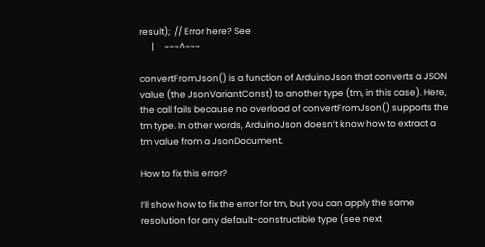result);  // Error here? See
      |     ~~~^~~~

convertFromJson() is a function of ArduinoJson that converts a JSON value (the JsonVariantConst) to another type (tm, in this case). Here, the call fails because no overload of convertFromJson() supports the tm type. In other words, ArduinoJson doesn’t know how to extract a tm value from a JsonDocument.

How to fix this error?

I’ll show how to fix the error for tm, but you can apply the same resolution for any default-constructible type (see next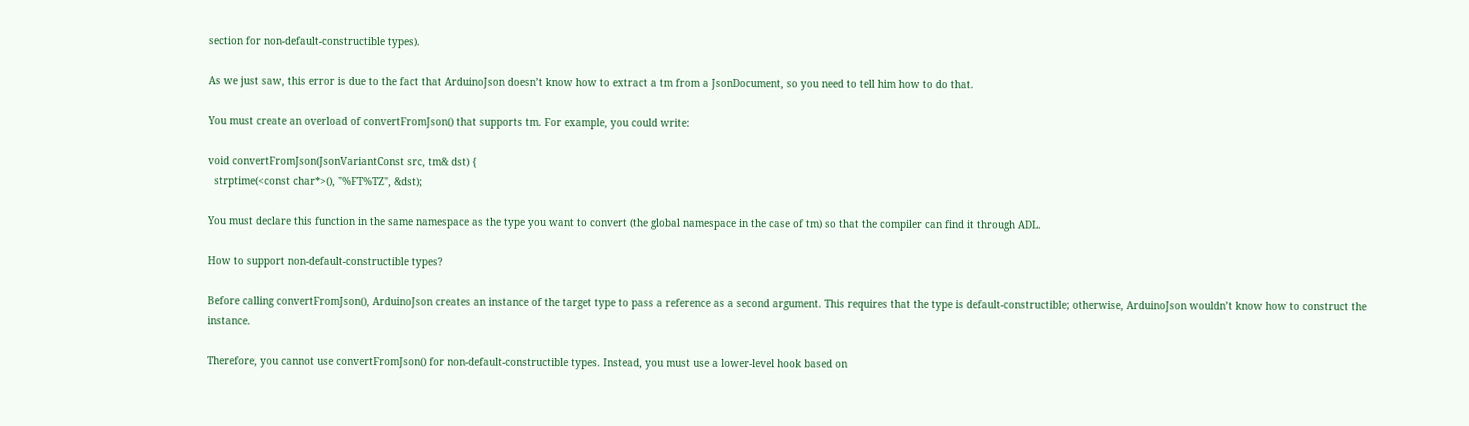section for non-default-constructible types).

As we just saw, this error is due to the fact that ArduinoJson doesn’t know how to extract a tm from a JsonDocument, so you need to tell him how to do that.

You must create an overload of convertFromJson() that supports tm. For example, you could write:

void convertFromJson(JsonVariantConst src, tm& dst) {
  strptime(<const char*>(), "%FT%TZ", &dst);

You must declare this function in the same namespace as the type you want to convert (the global namespace in the case of tm) so that the compiler can find it through ADL.

How to support non-default-constructible types?

Before calling convertFromJson(), ArduinoJson creates an instance of the target type to pass a reference as a second argument. This requires that the type is default-constructible; otherwise, ArduinoJson wouldn’t know how to construct the instance.

Therefore, you cannot use convertFromJson() for non-default-constructible types. Instead, you must use a lower-level hook based on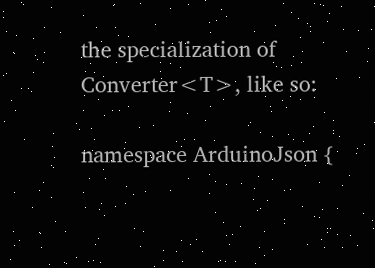the specialization of Converter<T>, like so:

namespace ArduinoJson {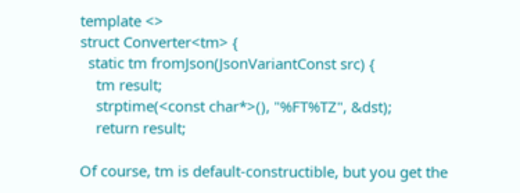template <>
struct Converter<tm> {
  static tm fromJson(JsonVariantConst src) {
    tm result;
    strptime(<const char*>(), "%FT%TZ", &dst);
    return result;

Of course, tm is default-constructible, but you get the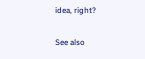idea, right?

See also